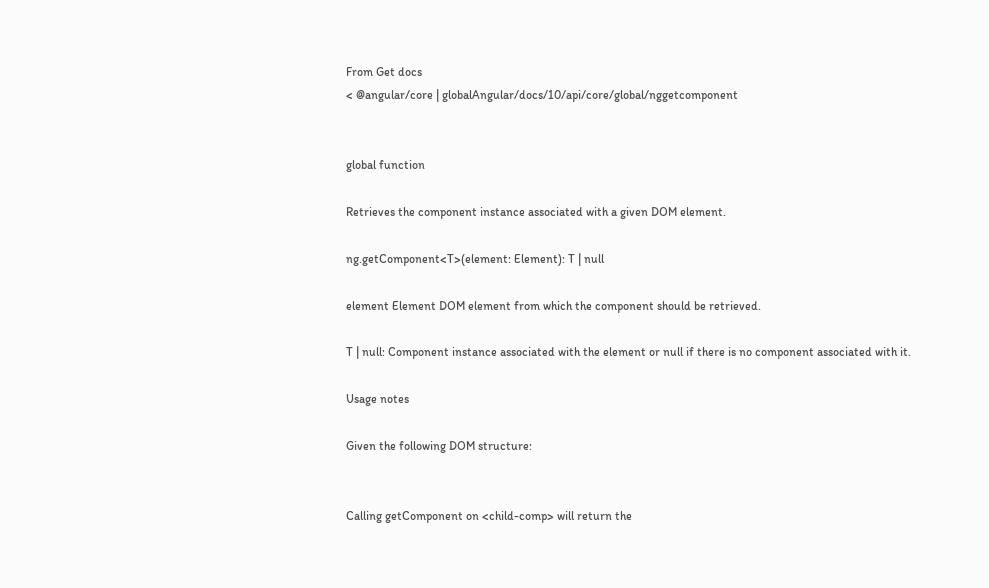From Get docs
< @angular/core | globalAngular/docs/10/api/core/global/nggetcomponent


global function

Retrieves the component instance associated with a given DOM element.

ng.getComponent<T>(element: Element): T | null

element Element DOM element from which the component should be retrieved.

T | null: Component instance associated with the element or null if there is no component associated with it.

Usage notes

Given the following DOM structure:


Calling getComponent on <child-comp> will return the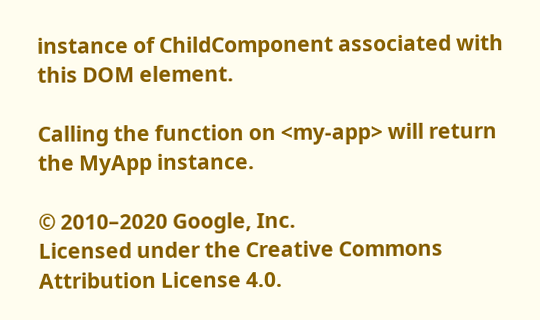instance of ChildComponent associated with this DOM element.

Calling the function on <my-app> will return the MyApp instance.

© 2010–2020 Google, Inc.
Licensed under the Creative Commons Attribution License 4.0.